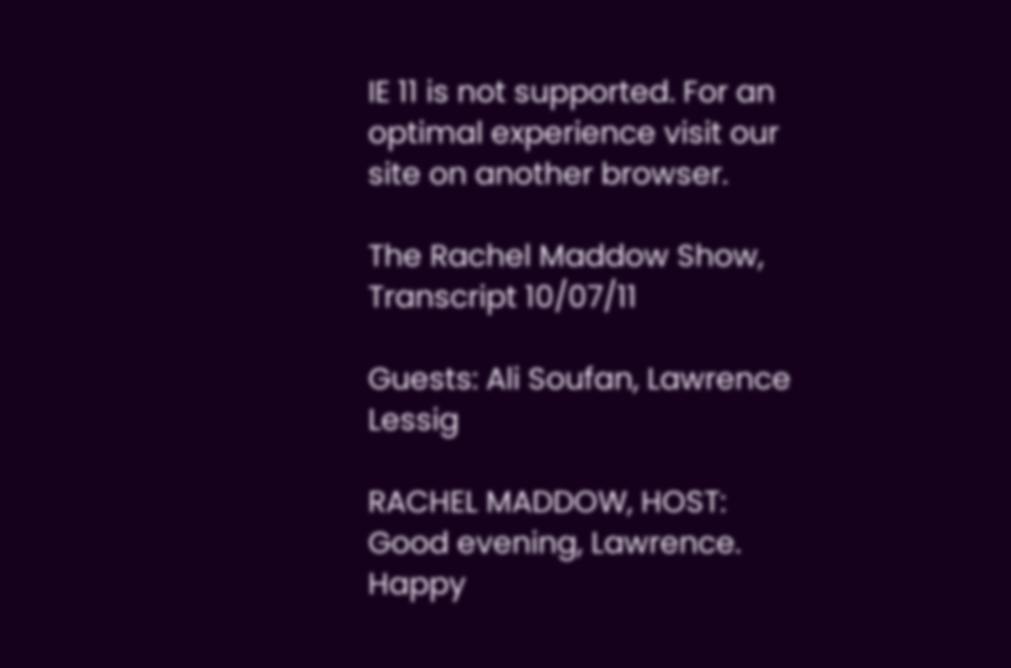IE 11 is not supported. For an optimal experience visit our site on another browser.

The Rachel Maddow Show, Transcript 10/07/11

Guests: Ali Soufan, Lawrence Lessig

RACHEL MADDOW, HOST: Good evening, Lawrence. Happy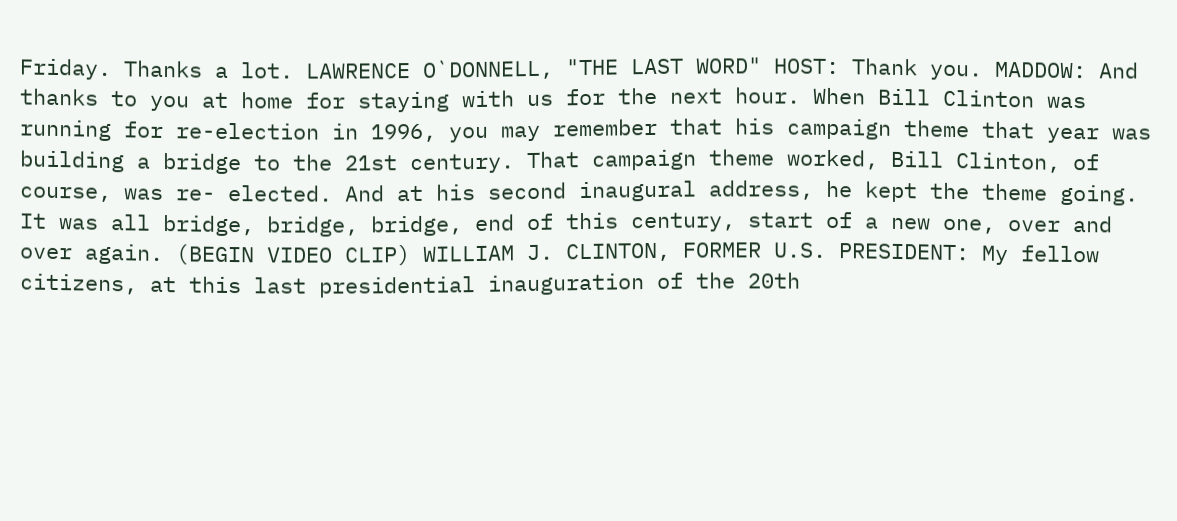Friday. Thanks a lot. LAWRENCE O`DONNELL, "THE LAST WORD" HOST: Thank you. MADDOW: And thanks to you at home for staying with us for the next hour. When Bill Clinton was running for re-election in 1996, you may remember that his campaign theme that year was building a bridge to the 21st century. That campaign theme worked, Bill Clinton, of course, was re- elected. And at his second inaugural address, he kept the theme going. It was all bridge, bridge, bridge, end of this century, start of a new one, over and over again. (BEGIN VIDEO CLIP) WILLIAM J. CLINTON, FORMER U.S. PRESIDENT: My fellow citizens, at this last presidential inauguration of the 20th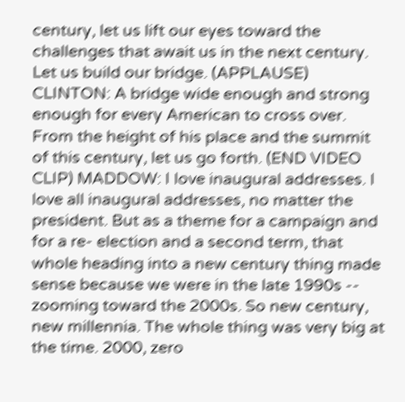century, let us lift our eyes toward the challenges that await us in the next century. Let us build our bridge. (APPLAUSE) CLINTON: A bridge wide enough and strong enough for every American to cross over. From the height of his place and the summit of this century, let us go forth. (END VIDEO CLIP) MADDOW: I love inaugural addresses. I love all inaugural addresses, no matter the president. But as a theme for a campaign and for a re- election and a second term, that whole heading into a new century thing made sense because we were in the late 1990s -- zooming toward the 2000s. So new century, new millennia. The whole thing was very big at the time. 2000, zero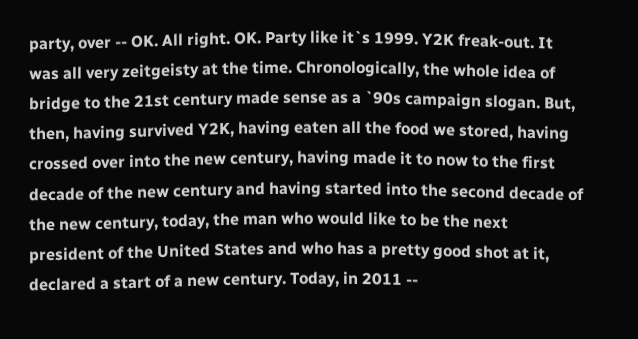party, over -- OK. All right. OK. Party like it`s 1999. Y2K freak-out. It was all very zeitgeisty at the time. Chronologically, the whole idea of bridge to the 21st century made sense as a `90s campaign slogan. But, then, having survived Y2K, having eaten all the food we stored, having crossed over into the new century, having made it to now to the first decade of the new century and having started into the second decade of the new century, today, the man who would like to be the next president of the United States and who has a pretty good shot at it, declared a start of a new century. Today, in 2011 --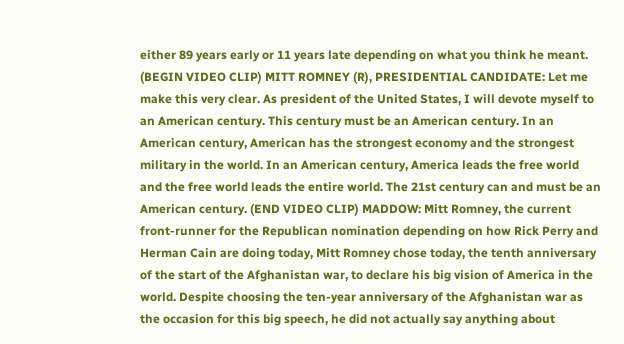either 89 years early or 11 years late depending on what you think he meant. (BEGIN VIDEO CLIP) MITT ROMNEY (R), PRESIDENTIAL CANDIDATE: Let me make this very clear. As president of the United States, I will devote myself to an American century. This century must be an American century. In an American century, American has the strongest economy and the strongest military in the world. In an American century, America leads the free world and the free world leads the entire world. The 21st century can and must be an American century. (END VIDEO CLIP) MADDOW: Mitt Romney, the current front-runner for the Republican nomination depending on how Rick Perry and Herman Cain are doing today, Mitt Romney chose today, the tenth anniversary of the start of the Afghanistan war, to declare his big vision of America in the world. Despite choosing the ten-year anniversary of the Afghanistan war as the occasion for this big speech, he did not actually say anything about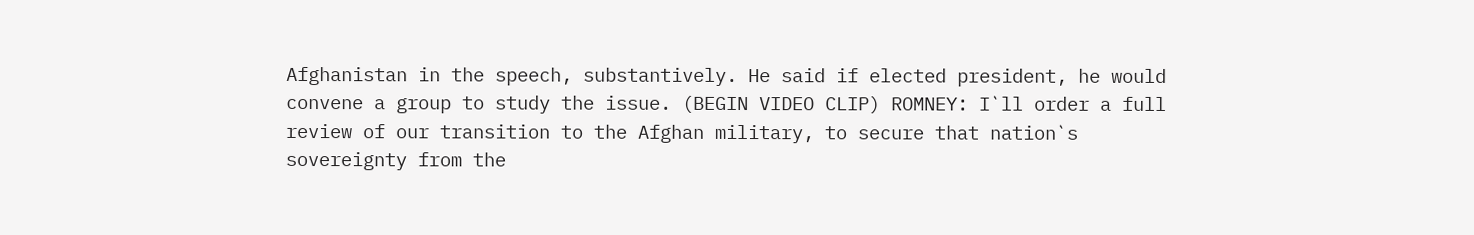Afghanistan in the speech, substantively. He said if elected president, he would convene a group to study the issue. (BEGIN VIDEO CLIP) ROMNEY: I`ll order a full review of our transition to the Afghan military, to secure that nation`s sovereignty from the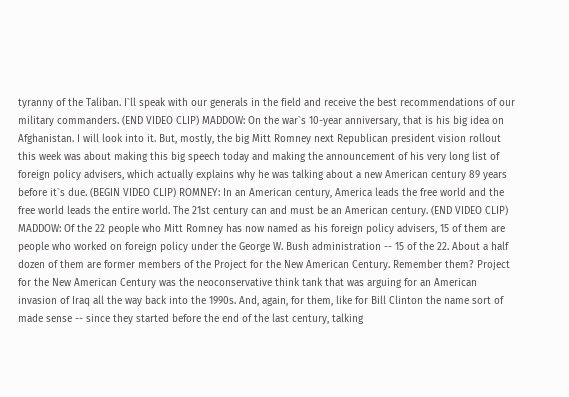tyranny of the Taliban. I`ll speak with our generals in the field and receive the best recommendations of our military commanders. (END VIDEO CLIP) MADDOW: On the war`s 10-year anniversary, that is his big idea on Afghanistan. I will look into it. But, mostly, the big Mitt Romney next Republican president vision rollout this week was about making this big speech today and making the announcement of his very long list of foreign policy advisers, which actually explains why he was talking about a new American century 89 years before it`s due. (BEGIN VIDEO CLIP) ROMNEY: In an American century, America leads the free world and the free world leads the entire world. The 21st century can and must be an American century. (END VIDEO CLIP) MADDOW: Of the 22 people who Mitt Romney has now named as his foreign policy advisers, 15 of them are people who worked on foreign policy under the George W. Bush administration -- 15 of the 22. About a half dozen of them are former members of the Project for the New American Century. Remember them? Project for the New American Century was the neoconservative think tank that was arguing for an American invasion of Iraq all the way back into the 1990s. And, again, for them, like for Bill Clinton the name sort of made sense -- since they started before the end of the last century, talking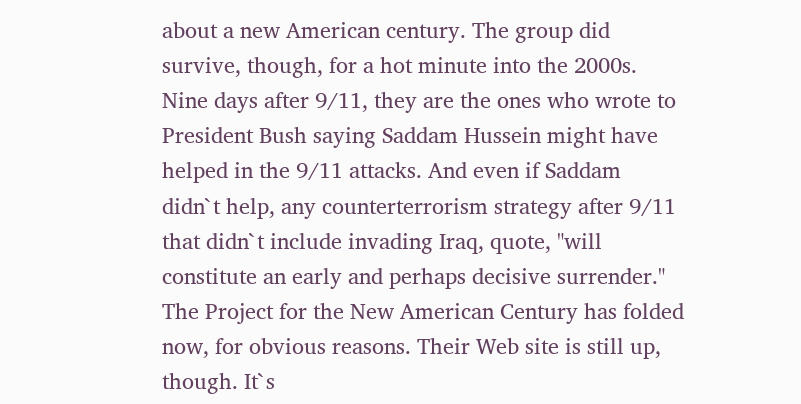about a new American century. The group did survive, though, for a hot minute into the 2000s. Nine days after 9/11, they are the ones who wrote to President Bush saying Saddam Hussein might have helped in the 9/11 attacks. And even if Saddam didn`t help, any counterterrorism strategy after 9/11 that didn`t include invading Iraq, quote, "will constitute an early and perhaps decisive surrender." The Project for the New American Century has folded now, for obvious reasons. Their Web site is still up, though. It`s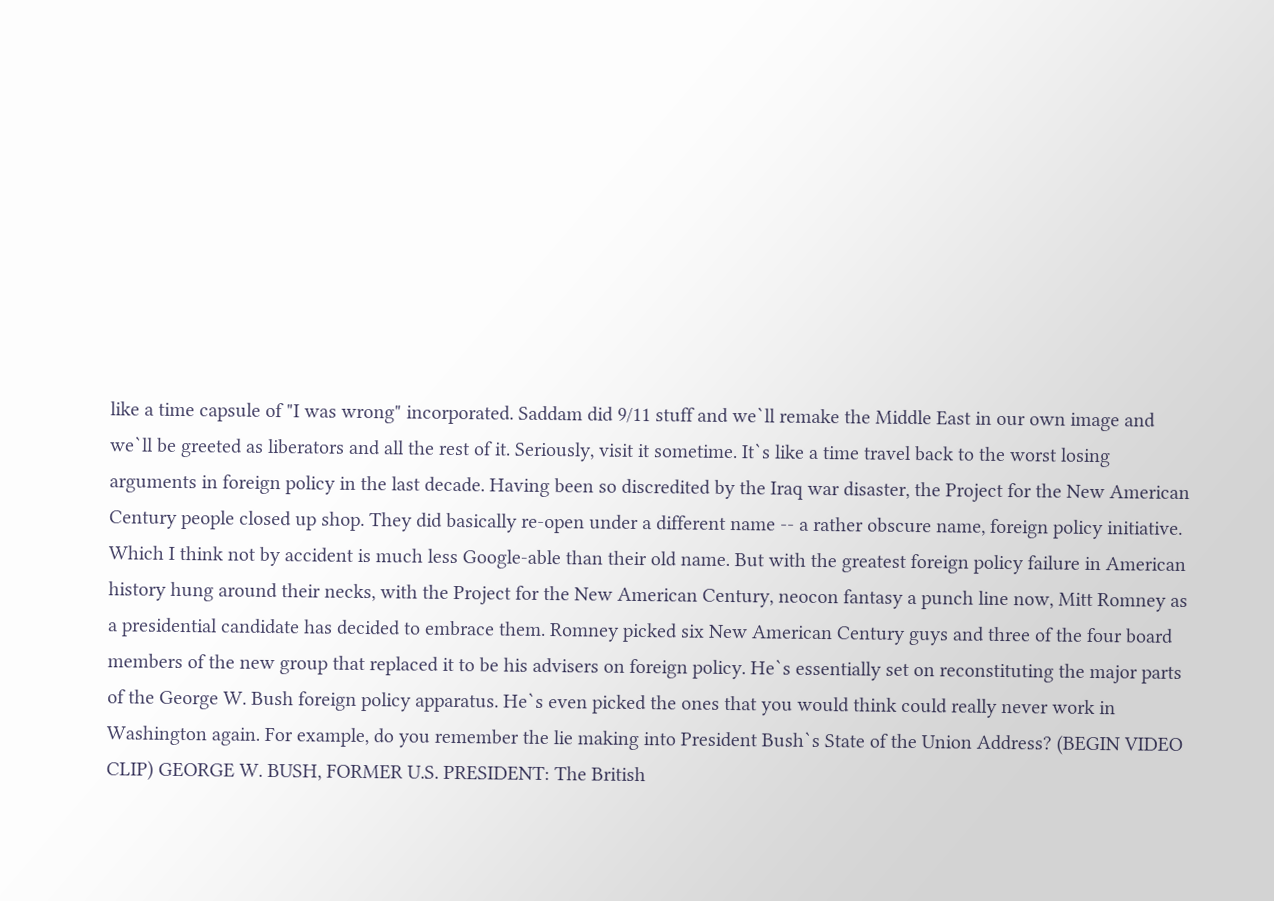like a time capsule of "I was wrong" incorporated. Saddam did 9/11 stuff and we`ll remake the Middle East in our own image and we`ll be greeted as liberators and all the rest of it. Seriously, visit it sometime. It`s like a time travel back to the worst losing arguments in foreign policy in the last decade. Having been so discredited by the Iraq war disaster, the Project for the New American Century people closed up shop. They did basically re-open under a different name -- a rather obscure name, foreign policy initiative. Which I think not by accident is much less Google-able than their old name. But with the greatest foreign policy failure in American history hung around their necks, with the Project for the New American Century, neocon fantasy a punch line now, Mitt Romney as a presidential candidate has decided to embrace them. Romney picked six New American Century guys and three of the four board members of the new group that replaced it to be his advisers on foreign policy. He`s essentially set on reconstituting the major parts of the George W. Bush foreign policy apparatus. He`s even picked the ones that you would think could really never work in Washington again. For example, do you remember the lie making into President Bush`s State of the Union Address? (BEGIN VIDEO CLIP) GEORGE W. BUSH, FORMER U.S. PRESIDENT: The British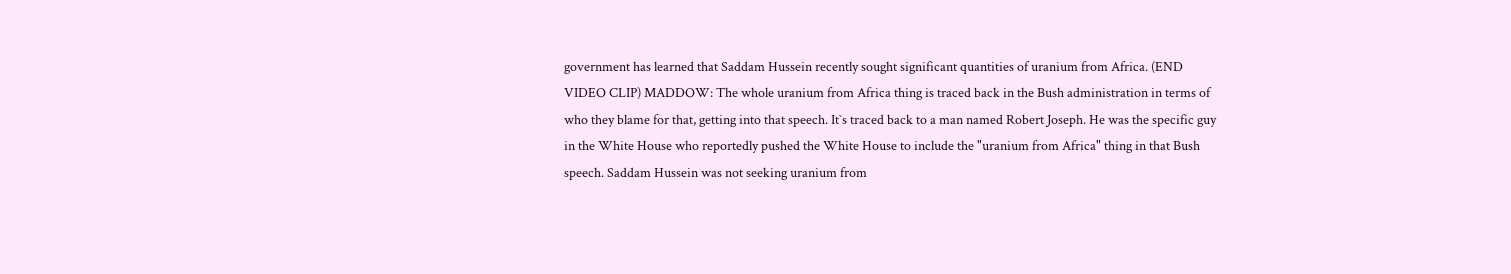government has learned that Saddam Hussein recently sought significant quantities of uranium from Africa. (END VIDEO CLIP) MADDOW: The whole uranium from Africa thing is traced back in the Bush administration in terms of who they blame for that, getting into that speech. It`s traced back to a man named Robert Joseph. He was the specific guy in the White House who reportedly pushed the White House to include the "uranium from Africa" thing in that Bush speech. Saddam Hussein was not seeking uranium from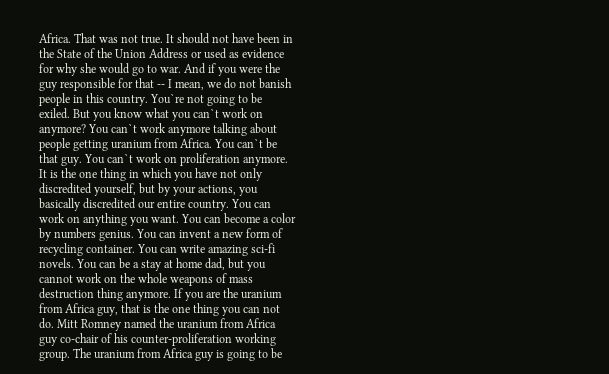Africa. That was not true. It should not have been in the State of the Union Address or used as evidence for why she would go to war. And if you were the guy responsible for that -- I mean, we do not banish people in this country. You`re not going to be exiled. But you know what you can`t work on anymore? You can`t work anymore talking about people getting uranium from Africa. You can`t be that guy. You can`t work on proliferation anymore. It is the one thing in which you have not only discredited yourself, but by your actions, you basically discredited our entire country. You can work on anything you want. You can become a color by numbers genius. You can invent a new form of recycling container. You can write amazing sci-fi novels. You can be a stay at home dad, but you cannot work on the whole weapons of mass destruction thing anymore. If you are the uranium from Africa guy, that is the one thing you can not do. Mitt Romney named the uranium from Africa guy co-chair of his counter-proliferation working group. The uranium from Africa guy is going to be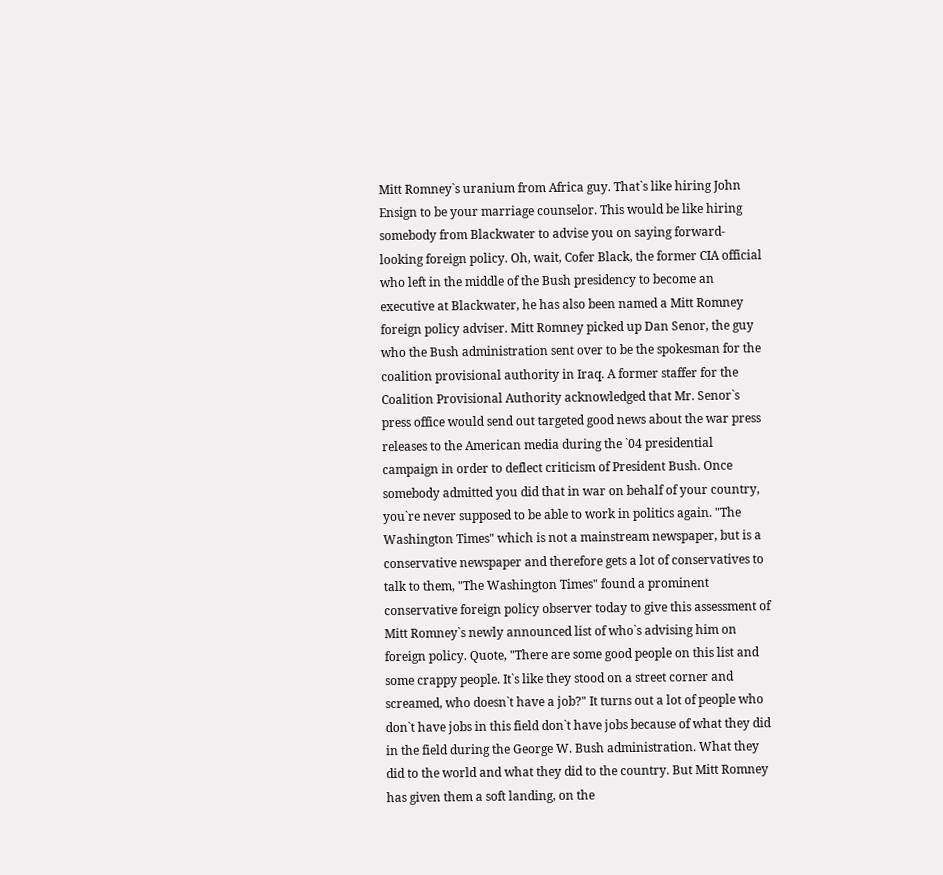Mitt Romney`s uranium from Africa guy. That`s like hiring John Ensign to be your marriage counselor. This would be like hiring somebody from Blackwater to advise you on saying forward-looking foreign policy. Oh, wait, Cofer Black, the former CIA official who left in the middle of the Bush presidency to become an executive at Blackwater, he has also been named a Mitt Romney foreign policy adviser. Mitt Romney picked up Dan Senor, the guy who the Bush administration sent over to be the spokesman for the coalition provisional authority in Iraq. A former staffer for the Coalition Provisional Authority acknowledged that Mr. Senor`s press office would send out targeted good news about the war press releases to the American media during the `04 presidential campaign in order to deflect criticism of President Bush. Once somebody admitted you did that in war on behalf of your country, you`re never supposed to be able to work in politics again. "The Washington Times" which is not a mainstream newspaper, but is a conservative newspaper and therefore gets a lot of conservatives to talk to them, "The Washington Times" found a prominent conservative foreign policy observer today to give this assessment of Mitt Romney`s newly announced list of who`s advising him on foreign policy. Quote, "There are some good people on this list and some crappy people. It`s like they stood on a street corner and screamed, who doesn`t have a job?" It turns out a lot of people who don`t have jobs in this field don`t have jobs because of what they did in the field during the George W. Bush administration. What they did to the world and what they did to the country. But Mitt Romney has given them a soft landing, on the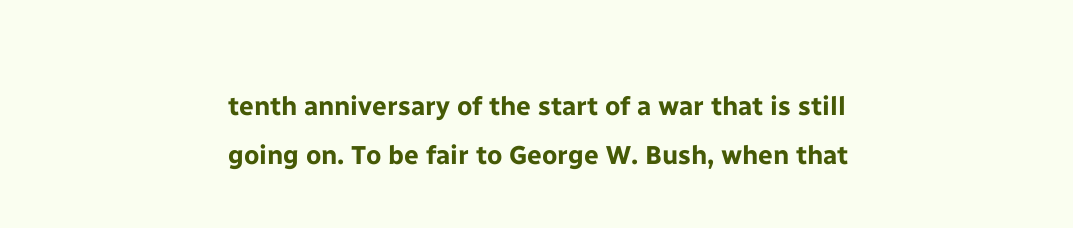tenth anniversary of the start of a war that is still going on. To be fair to George W. Bush, when that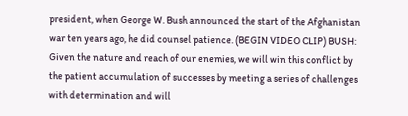president, when George W. Bush announced the start of the Afghanistan war ten years ago, he did counsel patience. (BEGIN VIDEO CLIP) BUSH: Given the nature and reach of our enemies, we will win this conflict by the patient accumulation of successes by meeting a series of challenges with determination and will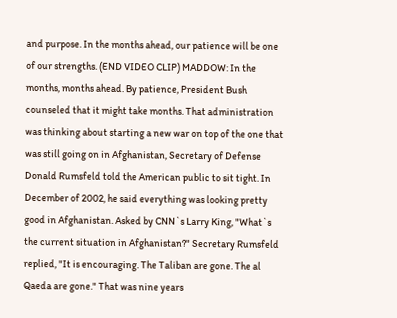and purpose. In the months ahead, our patience will be one of our strengths. (END VIDEO CLIP) MADDOW: In the months, months ahead. By patience, President Bush counseled that it might take months. That administration was thinking about starting a new war on top of the one that was still going on in Afghanistan, Secretary of Defense Donald Rumsfeld told the American public to sit tight. In December of 2002, he said everything was looking pretty good in Afghanistan. Asked by CNN`s Larry King, "What`s the current situation in Afghanistan?" Secretary Rumsfeld replied, "It is encouraging. The Taliban are gone. The al Qaeda are gone." That was nine years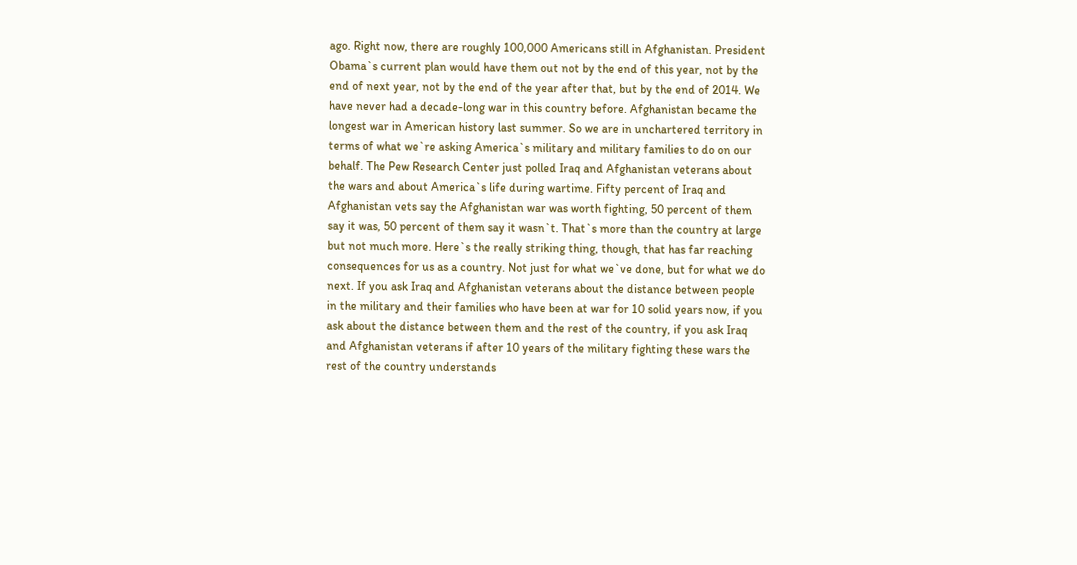ago. Right now, there are roughly 100,000 Americans still in Afghanistan. President Obama`s current plan would have them out not by the end of this year, not by the end of next year, not by the end of the year after that, but by the end of 2014. We have never had a decade-long war in this country before. Afghanistan became the longest war in American history last summer. So we are in unchartered territory in terms of what we`re asking America`s military and military families to do on our behalf. The Pew Research Center just polled Iraq and Afghanistan veterans about the wars and about America`s life during wartime. Fifty percent of Iraq and Afghanistan vets say the Afghanistan war was worth fighting, 50 percent of them say it was, 50 percent of them say it wasn`t. That`s more than the country at large but not much more. Here`s the really striking thing, though, that has far reaching consequences for us as a country. Not just for what we`ve done, but for what we do next. If you ask Iraq and Afghanistan veterans about the distance between people in the military and their families who have been at war for 10 solid years now, if you ask about the distance between them and the rest of the country, if you ask Iraq and Afghanistan veterans if after 10 years of the military fighting these wars the rest of the country understands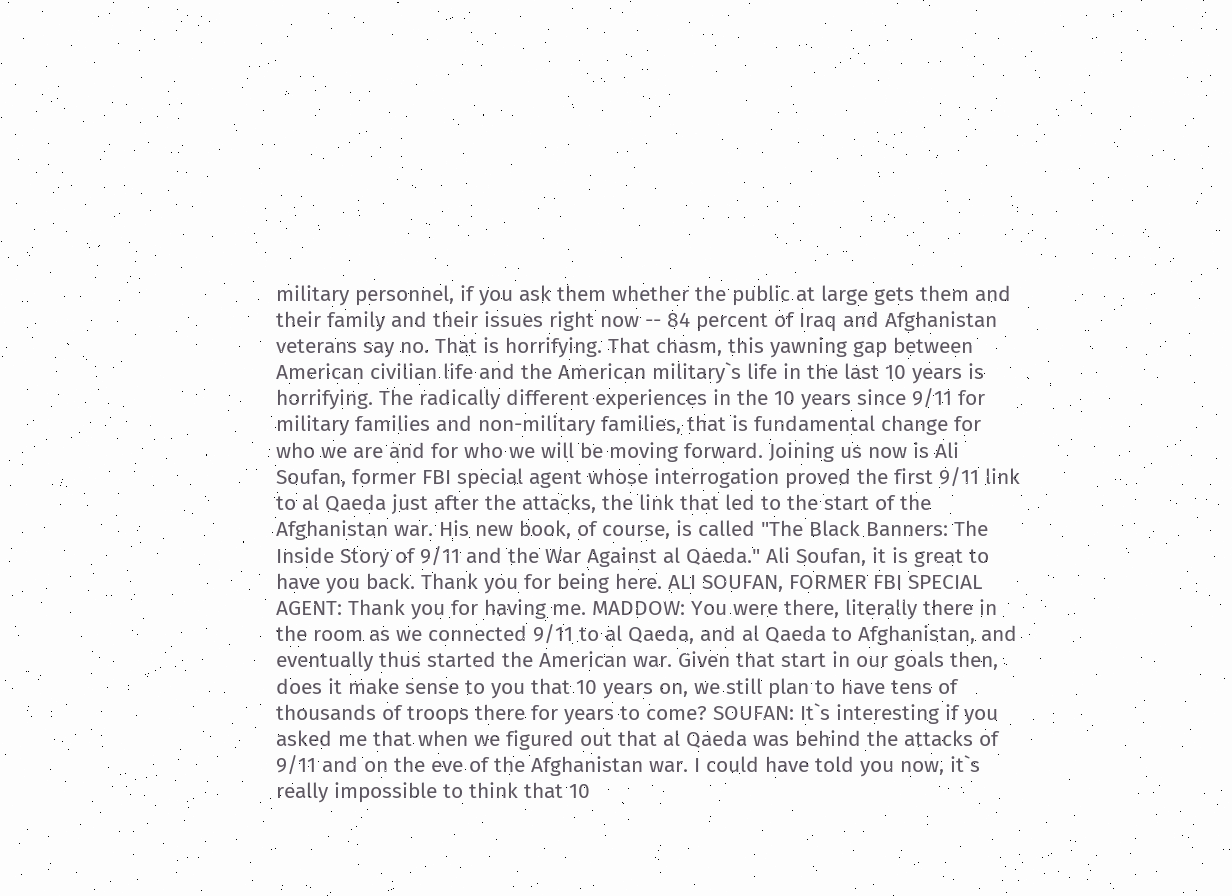military personnel, if you ask them whether the public at large gets them and their family and their issues right now -- 84 percent of Iraq and Afghanistan veterans say no. That is horrifying. That chasm, this yawning gap between American civilian life and the American military`s life in the last 10 years is horrifying. The radically different experiences in the 10 years since 9/11 for military families and non-military families, that is fundamental change for who we are and for who we will be moving forward. Joining us now is Ali Soufan, former FBI special agent whose interrogation proved the first 9/11 link to al Qaeda just after the attacks, the link that led to the start of the Afghanistan war. His new book, of course, is called "The Black Banners: The Inside Story of 9/11 and the War Against al Qaeda." Ali Soufan, it is great to have you back. Thank you for being here. ALI SOUFAN, FORMER FBI SPECIAL AGENT: Thank you for having me. MADDOW: You were there, literally there in the room as we connected 9/11 to al Qaeda, and al Qaeda to Afghanistan, and eventually thus started the American war. Given that start in our goals then, does it make sense to you that 10 years on, we still plan to have tens of thousands of troops there for years to come? SOUFAN: It`s interesting if you asked me that when we figured out that al Qaeda was behind the attacks of 9/11 and on the eve of the Afghanistan war. I could have told you now, it`s really impossible to think that 10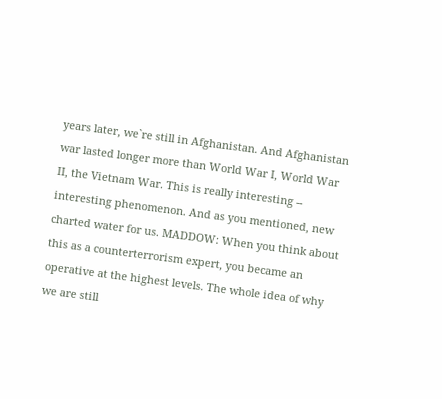years later, we`re still in Afghanistan. And Afghanistan war lasted longer more than World War I, World War II, the Vietnam War. This is really interesting -- interesting phenomenon. And as you mentioned, new charted water for us. MADDOW: When you think about this as a counterterrorism expert, you became an operative at the highest levels. The whole idea of why we are still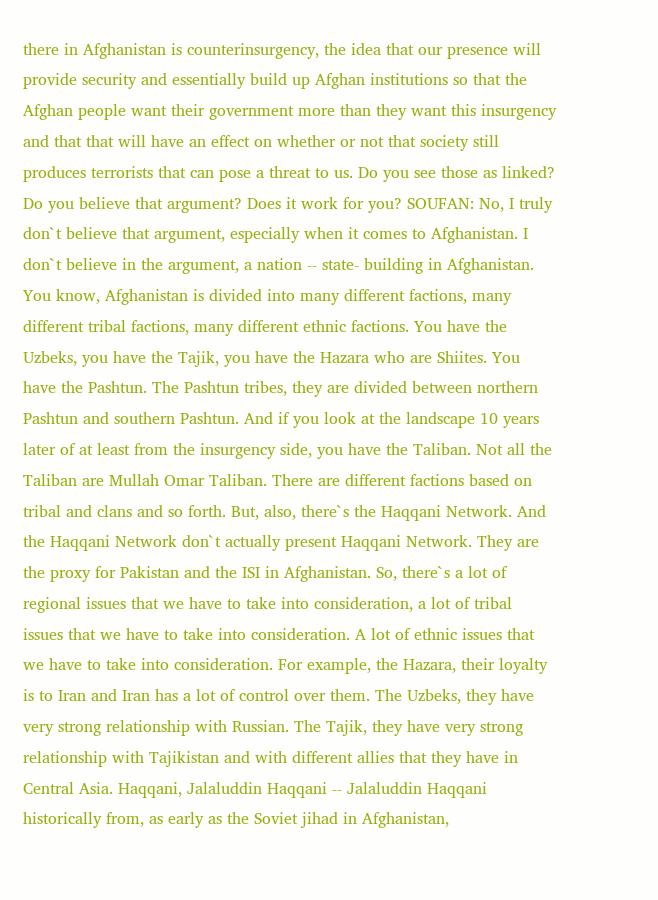there in Afghanistan is counterinsurgency, the idea that our presence will provide security and essentially build up Afghan institutions so that the Afghan people want their government more than they want this insurgency and that that will have an effect on whether or not that society still produces terrorists that can pose a threat to us. Do you see those as linked? Do you believe that argument? Does it work for you? SOUFAN: No, I truly don`t believe that argument, especially when it comes to Afghanistan. I don`t believe in the argument, a nation -- state- building in Afghanistan. You know, Afghanistan is divided into many different factions, many different tribal factions, many different ethnic factions. You have the Uzbeks, you have the Tajik, you have the Hazara who are Shiites. You have the Pashtun. The Pashtun tribes, they are divided between northern Pashtun and southern Pashtun. And if you look at the landscape 10 years later of at least from the insurgency side, you have the Taliban. Not all the Taliban are Mullah Omar Taliban. There are different factions based on tribal and clans and so forth. But, also, there`s the Haqqani Network. And the Haqqani Network don`t actually present Haqqani Network. They are the proxy for Pakistan and the ISI in Afghanistan. So, there`s a lot of regional issues that we have to take into consideration, a lot of tribal issues that we have to take into consideration. A lot of ethnic issues that we have to take into consideration. For example, the Hazara, their loyalty is to Iran and Iran has a lot of control over them. The Uzbeks, they have very strong relationship with Russian. The Tajik, they have very strong relationship with Tajikistan and with different allies that they have in Central Asia. Haqqani, Jalaluddin Haqqani -- Jalaluddin Haqqani historically from, as early as the Soviet jihad in Afghanistan,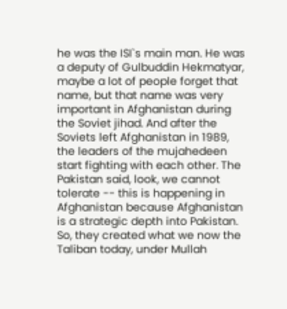he was the ISI`s main man. He was a deputy of Gulbuddin Hekmatyar, maybe a lot of people forget that name, but that name was very important in Afghanistan during the Soviet jihad. And after the Soviets left Afghanistan in 1989, the leaders of the mujahedeen start fighting with each other. The Pakistan said, look, we cannot tolerate -- this is happening in Afghanistan because Afghanistan is a strategic depth into Pakistan. So, they created what we now the Taliban today, under Mullah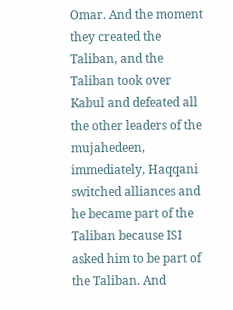Omar. And the moment they created the Taliban, and the Taliban took over Kabul and defeated all the other leaders of the mujahedeen, immediately, Haqqani switched alliances and he became part of the Taliban because ISI asked him to be part of the Taliban. And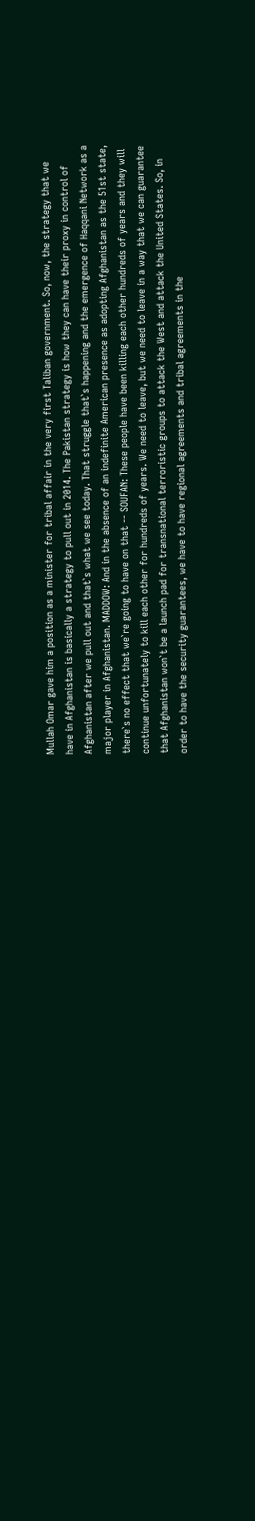Mullah Omar gave him a position as a minister for tribal affair in the very first Taliban government. So, now, the strategy that we have in Afghanistan is basically a strategy to pull out in 2014. The Pakistan strategy is how they can have their proxy in control of Afghanistan after we pull out and that`s what we see today. That struggle that`s happening and the emergence of Haqqani Network as a major player in Afghanistan. MADDOW: And in the absence of an indefinite American presence as adopting Afghanistan as the 51st state, there`s no effect that we`re going to have on that -- SOUFAN: These people have been killing each other hundreds of years and they will continue unfortunately to kill each other for hundreds of years. We need to leave, but we need to leave in a way that we can guarantee that Afghanistan won`t be a launch pad for transnational terroristic groups to attack the West and attack the United States. So, in order to have the security guarantees, we have to have regional agreements and tribal agreements in the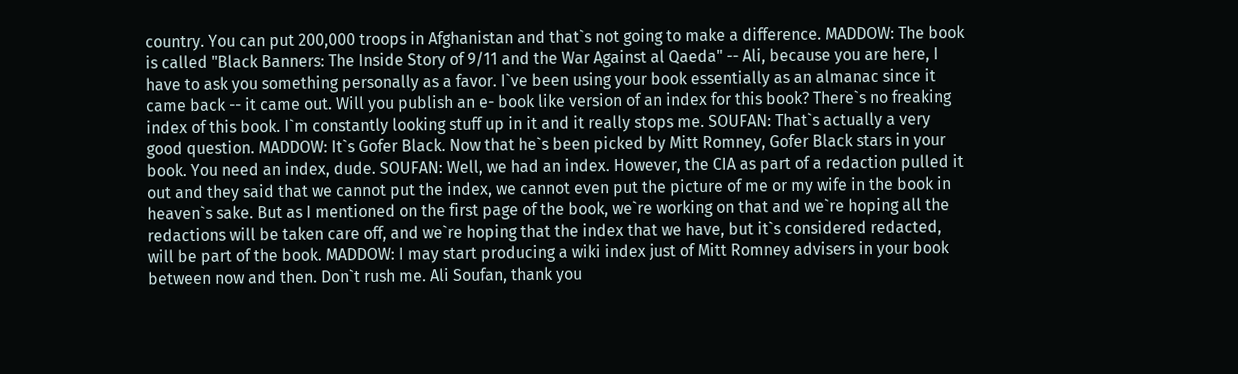country. You can put 200,000 troops in Afghanistan and that`s not going to make a difference. MADDOW: The book is called "Black Banners: The Inside Story of 9/11 and the War Against al Qaeda" -- Ali, because you are here, I have to ask you something personally as a favor. I`ve been using your book essentially as an almanac since it came back -- it came out. Will you publish an e- book like version of an index for this book? There`s no freaking index of this book. I`m constantly looking stuff up in it and it really stops me. SOUFAN: That`s actually a very good question. MADDOW: It`s Gofer Black. Now that he`s been picked by Mitt Romney, Gofer Black stars in your book. You need an index, dude. SOUFAN: Well, we had an index. However, the CIA as part of a redaction pulled it out and they said that we cannot put the index, we cannot even put the picture of me or my wife in the book in heaven`s sake. But as I mentioned on the first page of the book, we`re working on that and we`re hoping all the redactions will be taken care off, and we`re hoping that the index that we have, but it`s considered redacted, will be part of the book. MADDOW: I may start producing a wiki index just of Mitt Romney advisers in your book between now and then. Don`t rush me. Ali Soufan, thank you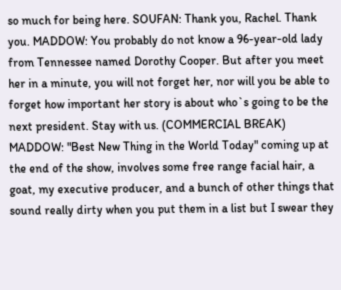so much for being here. SOUFAN: Thank you, Rachel. Thank you. MADDOW: You probably do not know a 96-year-old lady from Tennessee named Dorothy Cooper. But after you meet her in a minute, you will not forget her, nor will you be able to forget how important her story is about who`s going to be the next president. Stay with us. (COMMERCIAL BREAK) MADDOW: "Best New Thing in the World Today" coming up at the end of the show, involves some free range facial hair, a goat, my executive producer, and a bunch of other things that sound really dirty when you put them in a list but I swear they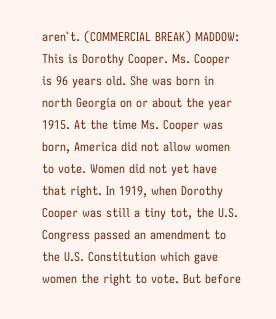aren`t. (COMMERCIAL BREAK) MADDOW: This is Dorothy Cooper. Ms. Cooper is 96 years old. She was born in north Georgia on or about the year 1915. At the time Ms. Cooper was born, America did not allow women to vote. Women did not yet have that right. In 1919, when Dorothy Cooper was still a tiny tot, the U.S. Congress passed an amendment to the U.S. Constitution which gave women the right to vote. But before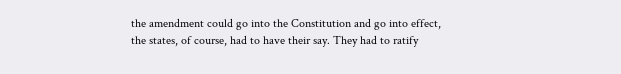the amendment could go into the Constitution and go into effect, the states, of course, had to have their say. They had to ratify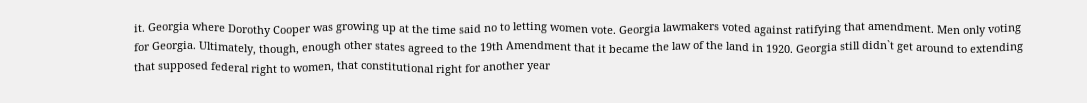it. Georgia where Dorothy Cooper was growing up at the time said no to letting women vote. Georgia lawmakers voted against ratifying that amendment. Men only voting for Georgia. Ultimately, though, enough other states agreed to the 19th Amendment that it became the law of the land in 1920. Georgia still didn`t get around to extending that supposed federal right to women, that constitutional right for another year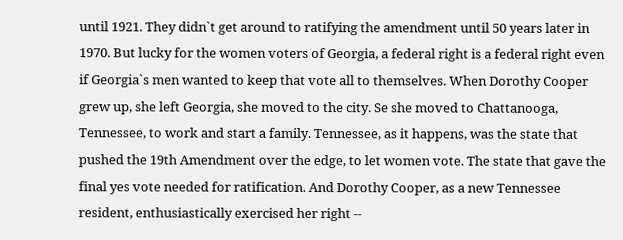until 1921. They didn`t get around to ratifying the amendment until 50 years later in 1970. But lucky for the women voters of Georgia, a federal right is a federal right even if Georgia`s men wanted to keep that vote all to themselves. When Dorothy Cooper grew up, she left Georgia, she moved to the city. Se she moved to Chattanooga, Tennessee, to work and start a family. Tennessee, as it happens, was the state that pushed the 19th Amendment over the edge, to let women vote. The state that gave the final yes vote needed for ratification. And Dorothy Cooper, as a new Tennessee resident, enthusiastically exercised her right --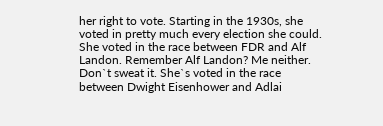her right to vote. Starting in the 1930s, she voted in pretty much every election she could. She voted in the race between FDR and Alf Landon. Remember Alf Landon? Me neither. Don`t sweat it. She`s voted in the race between Dwight Eisenhower and Adlai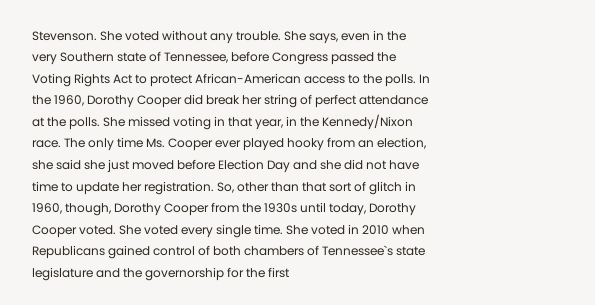Stevenson. She voted without any trouble. She says, even in the very Southern state of Tennessee, before Congress passed the Voting Rights Act to protect African-American access to the polls. In the 1960, Dorothy Cooper did break her string of perfect attendance at the polls. She missed voting in that year, in the Kennedy/Nixon race. The only time Ms. Cooper ever played hooky from an election, she said she just moved before Election Day and she did not have time to update her registration. So, other than that sort of glitch in 1960, though, Dorothy Cooper from the 1930s until today, Dorothy Cooper voted. She voted every single time. She voted in 2010 when Republicans gained control of both chambers of Tennessee`s state legislature and the governorship for the first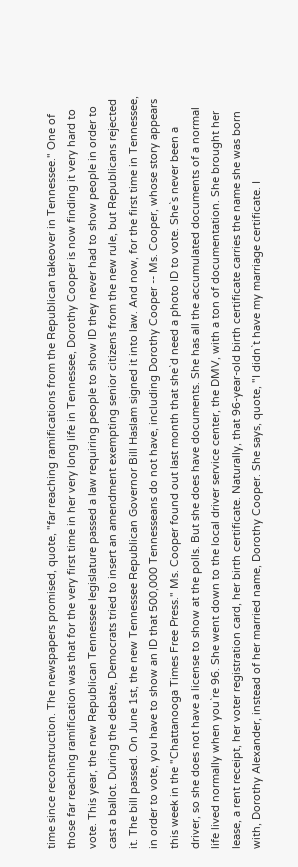time since reconstruction. The newspapers promised, quote, "far reaching ramifications from the Republican takeover in Tennessee." One of those far reaching ramification was that for the very first time in her very long life in Tennessee, Dorothy Cooper is now finding it very hard to vote. This year, the new Republican Tennessee legislature passed a law requiring people to show ID they never had to show people in order to cast a ballot. During the debate, Democrats tried to insert an amendment exempting senior citizens from the new rule, but Republicans rejected it. The bill passed. On June 1st, the new Tennessee Republican Governor Bill Haslam signed it into law. And now, for the first time in Tennessee, in order to vote, you have to show an ID that 500,000 Tennesseans do not have, including Dorothy Cooper -- Ms. Cooper, whose story appears this week in the "Chattanooga Times Free Press." Ms. Cooper found out last month that she`d need a photo ID to vote. She`s never been a driver, so she does not have a license to show at the polls. But she does have documents. She has all the accumulated documents of a normal life lived normally when you`re 96. She went down to the local driver service center, the DMV, with a ton of documentation. She brought her lease, a rent receipt, her voter registration card, her birth certificate. Naturally, that 96-year-old birth certificate carries the name she was born with, Dorothy Alexander, instead of her married name, Dorothy Cooper. She says, quote, "I didn`t have my marriage certificate. I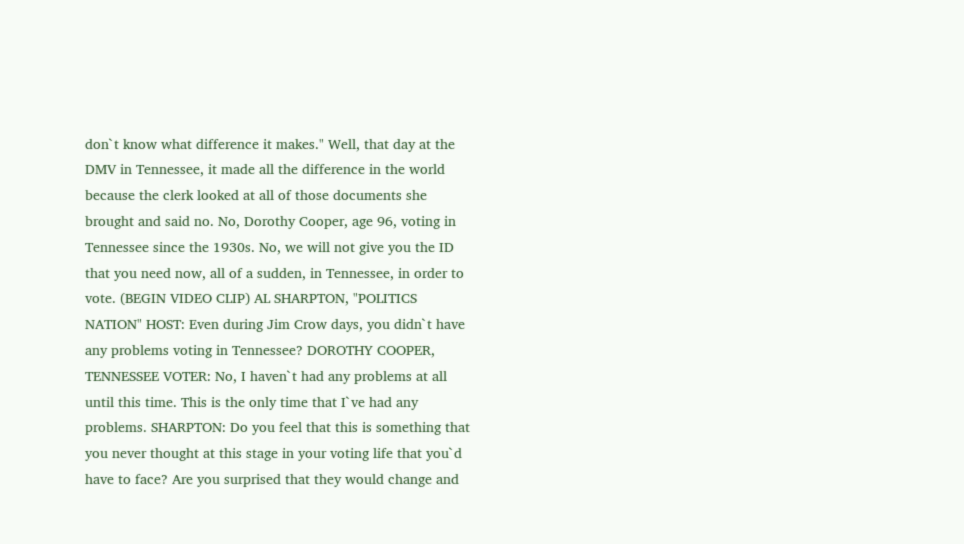don`t know what difference it makes." Well, that day at the DMV in Tennessee, it made all the difference in the world because the clerk looked at all of those documents she brought and said no. No, Dorothy Cooper, age 96, voting in Tennessee since the 1930s. No, we will not give you the ID that you need now, all of a sudden, in Tennessee, in order to vote. (BEGIN VIDEO CLIP) AL SHARPTON, "POLITICS NATION" HOST: Even during Jim Crow days, you didn`t have any problems voting in Tennessee? DOROTHY COOPER, TENNESSEE VOTER: No, I haven`t had any problems at all until this time. This is the only time that I`ve had any problems. SHARPTON: Do you feel that this is something that you never thought at this stage in your voting life that you`d have to face? Are you surprised that they would change and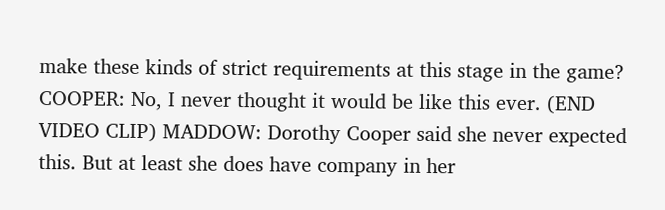make these kinds of strict requirements at this stage in the game? COOPER: No, I never thought it would be like this ever. (END VIDEO CLIP) MADDOW: Dorothy Cooper said she never expected this. But at least she does have company in her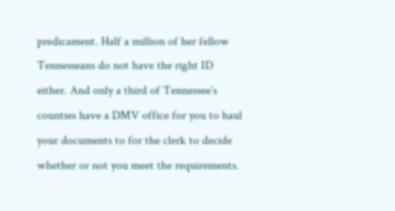predicament. Half a million of her fellow Tennesseans do not have the right ID either. And only a third of Tennessee`s counties have a DMV office for you to haul your documents to for the clerk to decide whether or not you meet the requirements.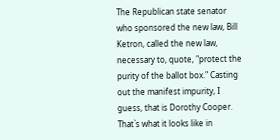The Republican state senator who sponsored the new law, Bill Ketron, called the new law, necessary to, quote, "protect the purity of the ballot box." Casting out the manifest impurity, I guess, that is Dorothy Cooper. That`s what it looks like in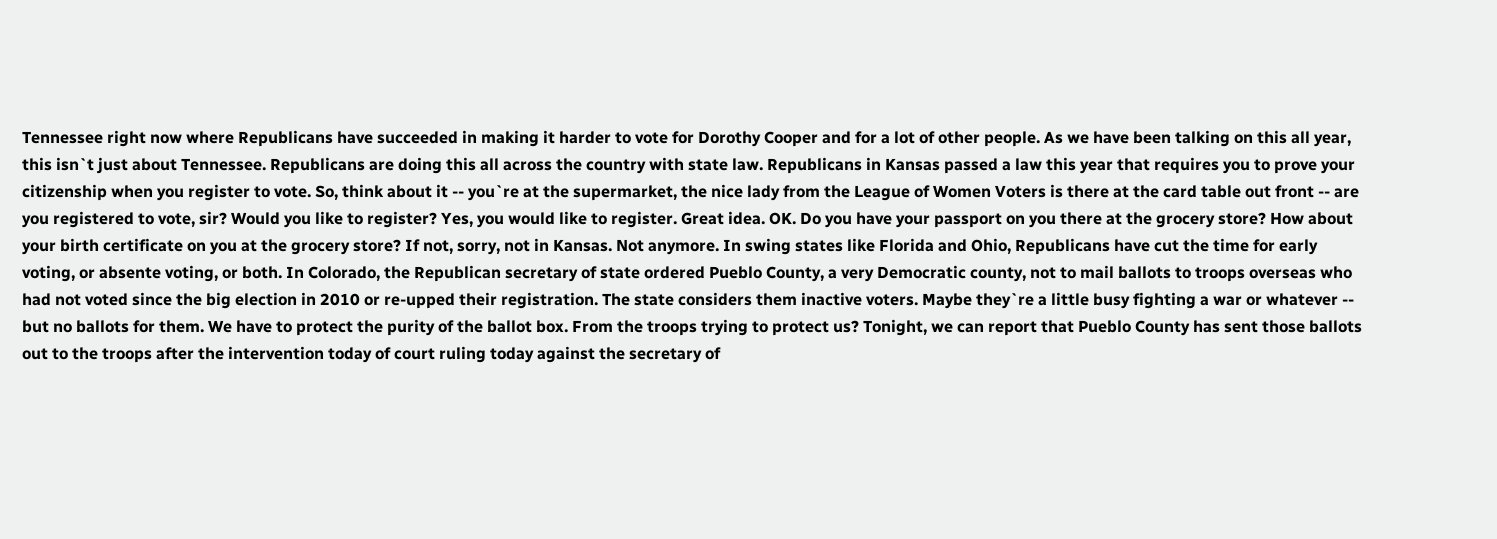Tennessee right now where Republicans have succeeded in making it harder to vote for Dorothy Cooper and for a lot of other people. As we have been talking on this all year, this isn`t just about Tennessee. Republicans are doing this all across the country with state law. Republicans in Kansas passed a law this year that requires you to prove your citizenship when you register to vote. So, think about it -- you`re at the supermarket, the nice lady from the League of Women Voters is there at the card table out front -- are you registered to vote, sir? Would you like to register? Yes, you would like to register. Great idea. OK. Do you have your passport on you there at the grocery store? How about your birth certificate on you at the grocery store? If not, sorry, not in Kansas. Not anymore. In swing states like Florida and Ohio, Republicans have cut the time for early voting, or absente voting, or both. In Colorado, the Republican secretary of state ordered Pueblo County, a very Democratic county, not to mail ballots to troops overseas who had not voted since the big election in 2010 or re-upped their registration. The state considers them inactive voters. Maybe they`re a little busy fighting a war or whatever -- but no ballots for them. We have to protect the purity of the ballot box. From the troops trying to protect us? Tonight, we can report that Pueblo County has sent those ballots out to the troops after the intervention today of court ruling today against the secretary of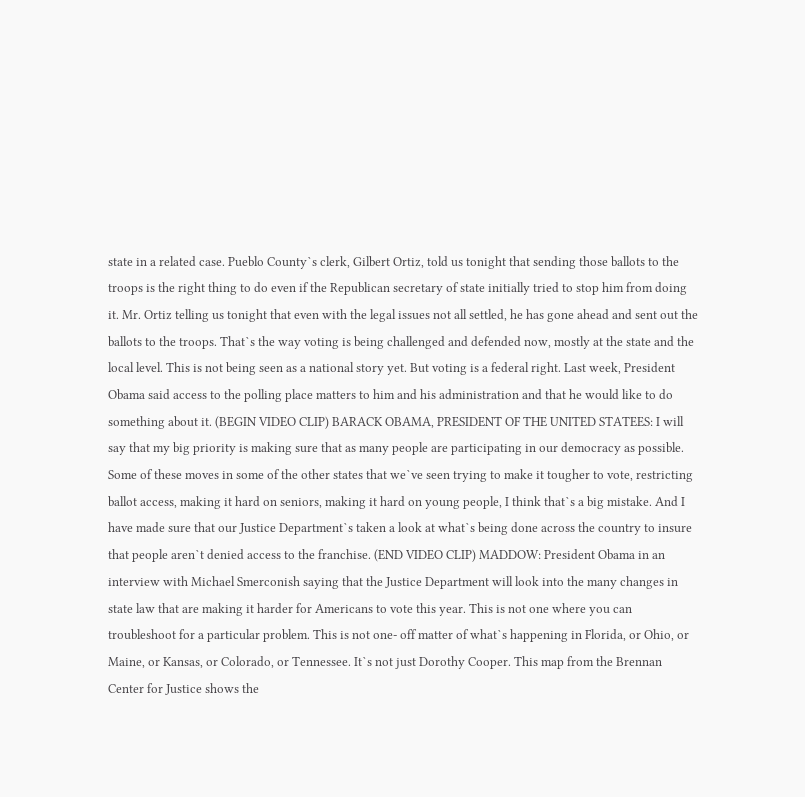state in a related case. Pueblo County`s clerk, Gilbert Ortiz, told us tonight that sending those ballots to the troops is the right thing to do even if the Republican secretary of state initially tried to stop him from doing it. Mr. Ortiz telling us tonight that even with the legal issues not all settled, he has gone ahead and sent out the ballots to the troops. That`s the way voting is being challenged and defended now, mostly at the state and the local level. This is not being seen as a national story yet. But voting is a federal right. Last week, President Obama said access to the polling place matters to him and his administration and that he would like to do something about it. (BEGIN VIDEO CLIP) BARACK OBAMA, PRESIDENT OF THE UNITED STATEES: I will say that my big priority is making sure that as many people are participating in our democracy as possible. Some of these moves in some of the other states that we`ve seen trying to make it tougher to vote, restricting ballot access, making it hard on seniors, making it hard on young people, I think that`s a big mistake. And I have made sure that our Justice Department`s taken a look at what`s being done across the country to insure that people aren`t denied access to the franchise. (END VIDEO CLIP) MADDOW: President Obama in an interview with Michael Smerconish saying that the Justice Department will look into the many changes in state law that are making it harder for Americans to vote this year. This is not one where you can troubleshoot for a particular problem. This is not one- off matter of what`s happening in Florida, or Ohio, or Maine, or Kansas, or Colorado, or Tennessee. It`s not just Dorothy Cooper. This map from the Brennan Center for Justice shows the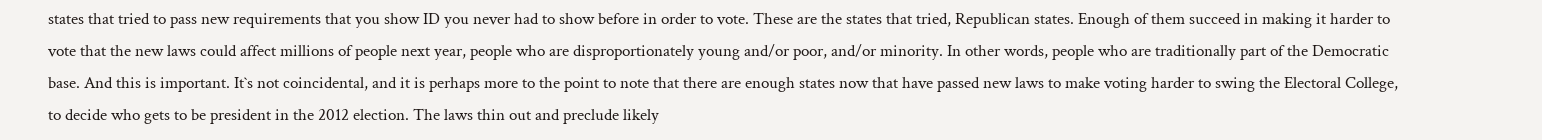states that tried to pass new requirements that you show ID you never had to show before in order to vote. These are the states that tried, Republican states. Enough of them succeed in making it harder to vote that the new laws could affect millions of people next year, people who are disproportionately young and/or poor, and/or minority. In other words, people who are traditionally part of the Democratic base. And this is important. It`s not coincidental, and it is perhaps more to the point to note that there are enough states now that have passed new laws to make voting harder to swing the Electoral College, to decide who gets to be president in the 2012 election. The laws thin out and preclude likely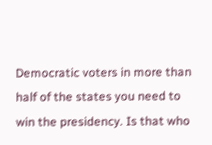Democratic voters in more than half of the states you need to win the presidency. Is that who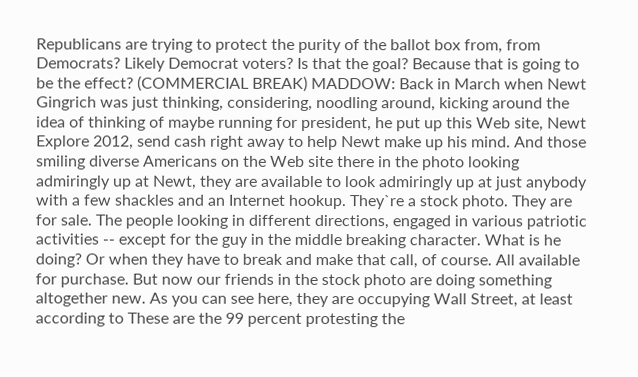Republicans are trying to protect the purity of the ballot box from, from Democrats? Likely Democrat voters? Is that the goal? Because that is going to be the effect? (COMMERCIAL BREAK) MADDOW: Back in March when Newt Gingrich was just thinking, considering, noodling around, kicking around the idea of thinking of maybe running for president, he put up this Web site, Newt Explore 2012, send cash right away to help Newt make up his mind. And those smiling diverse Americans on the Web site there in the photo looking admiringly up at Newt, they are available to look admiringly up at just anybody with a few shackles and an Internet hookup. They`re a stock photo. They are for sale. The people looking in different directions, engaged in various patriotic activities -- except for the guy in the middle breaking character. What is he doing? Or when they have to break and make that call, of course. All available for purchase. But now our friends in the stock photo are doing something altogether new. As you can see here, they are occupying Wall Street, at least according to These are the 99 percent protesting the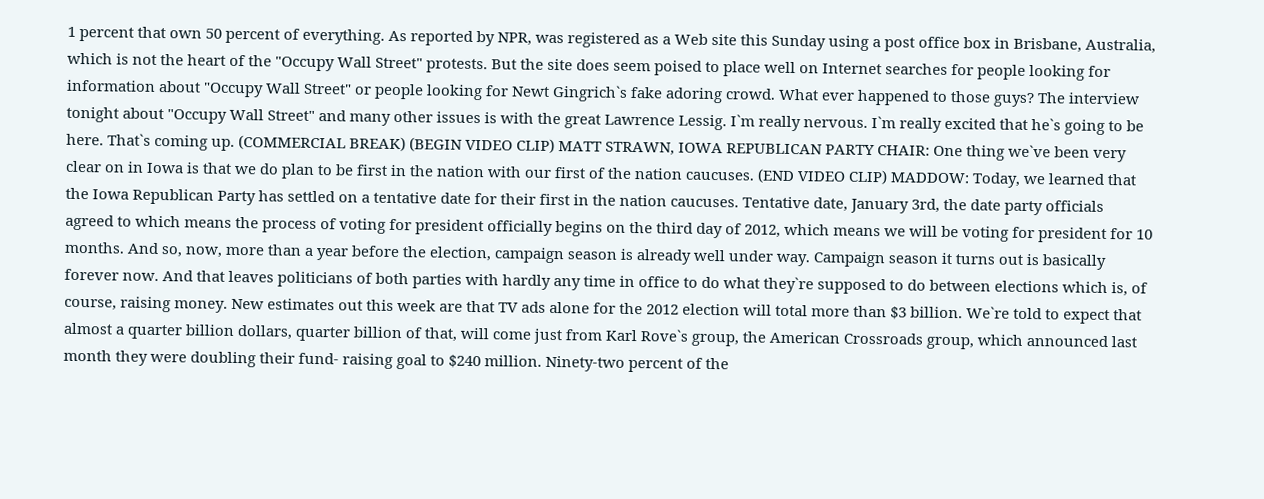1 percent that own 50 percent of everything. As reported by NPR, was registered as a Web site this Sunday using a post office box in Brisbane, Australia, which is not the heart of the "Occupy Wall Street" protests. But the site does seem poised to place well on Internet searches for people looking for information about "Occupy Wall Street" or people looking for Newt Gingrich`s fake adoring crowd. What ever happened to those guys? The interview tonight about "Occupy Wall Street" and many other issues is with the great Lawrence Lessig. I`m really nervous. I`m really excited that he`s going to be here. That`s coming up. (COMMERCIAL BREAK) (BEGIN VIDEO CLIP) MATT STRAWN, IOWA REPUBLICAN PARTY CHAIR: One thing we`ve been very clear on in Iowa is that we do plan to be first in the nation with our first of the nation caucuses. (END VIDEO CLIP) MADDOW: Today, we learned that the Iowa Republican Party has settled on a tentative date for their first in the nation caucuses. Tentative date, January 3rd, the date party officials agreed to which means the process of voting for president officially begins on the third day of 2012, which means we will be voting for president for 10 months. And so, now, more than a year before the election, campaign season is already well under way. Campaign season it turns out is basically forever now. And that leaves politicians of both parties with hardly any time in office to do what they`re supposed to do between elections which is, of course, raising money. New estimates out this week are that TV ads alone for the 2012 election will total more than $3 billion. We`re told to expect that almost a quarter billion dollars, quarter billion of that, will come just from Karl Rove`s group, the American Crossroads group, which announced last month they were doubling their fund- raising goal to $240 million. Ninety-two percent of the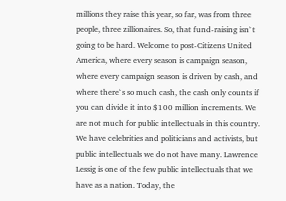millions they raise this year, so far, was from three people, three zillionaires. So, that fund-raising isn`t going to be hard. Welcome to post-Citizens United America, where every season is campaign season, where every campaign season is driven by cash, and where there`s so much cash, the cash only counts if you can divide it into $100 million increments. We are not much for public intellectuals in this country. We have celebrities and politicians and activists, but public intellectuals we do not have many. Lawrence Lessig is one of the few public intellectuals that we have as a nation. Today, the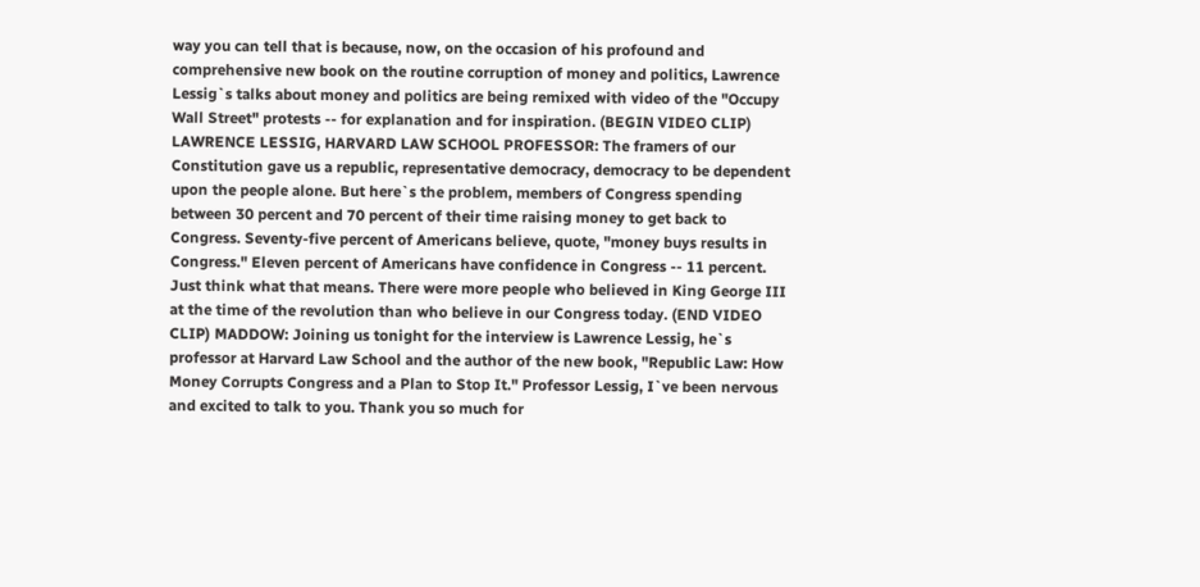way you can tell that is because, now, on the occasion of his profound and comprehensive new book on the routine corruption of money and politics, Lawrence Lessig`s talks about money and politics are being remixed with video of the "Occupy Wall Street" protests -- for explanation and for inspiration. (BEGIN VIDEO CLIP) LAWRENCE LESSIG, HARVARD LAW SCHOOL PROFESSOR: The framers of our Constitution gave us a republic, representative democracy, democracy to be dependent upon the people alone. But here`s the problem, members of Congress spending between 30 percent and 70 percent of their time raising money to get back to Congress. Seventy-five percent of Americans believe, quote, "money buys results in Congress." Eleven percent of Americans have confidence in Congress -- 11 percent. Just think what that means. There were more people who believed in King George III at the time of the revolution than who believe in our Congress today. (END VIDEO CLIP) MADDOW: Joining us tonight for the interview is Lawrence Lessig, he`s professor at Harvard Law School and the author of the new book, "Republic Law: How Money Corrupts Congress and a Plan to Stop It." Professor Lessig, I`ve been nervous and excited to talk to you. Thank you so much for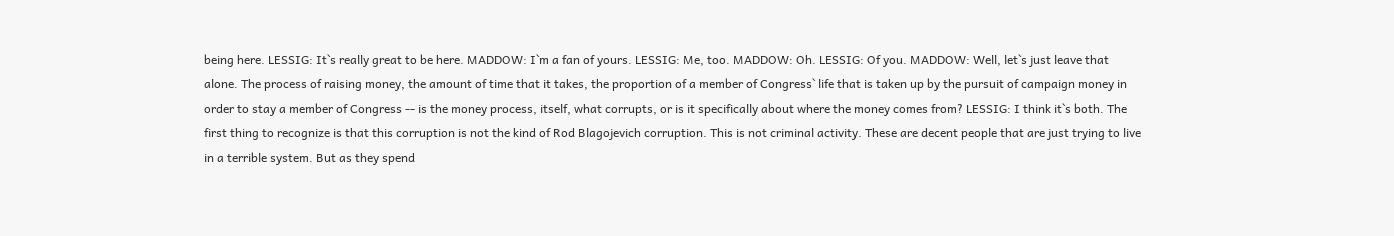being here. LESSIG: It`s really great to be here. MADDOW: I`m a fan of yours. LESSIG: Me, too. MADDOW: Oh. LESSIG: Of you. MADDOW: Well, let`s just leave that alone. The process of raising money, the amount of time that it takes, the proportion of a member of Congress` life that is taken up by the pursuit of campaign money in order to stay a member of Congress -- is the money process, itself, what corrupts, or is it specifically about where the money comes from? LESSIG: I think it`s both. The first thing to recognize is that this corruption is not the kind of Rod Blagojevich corruption. This is not criminal activity. These are decent people that are just trying to live in a terrible system. But as they spend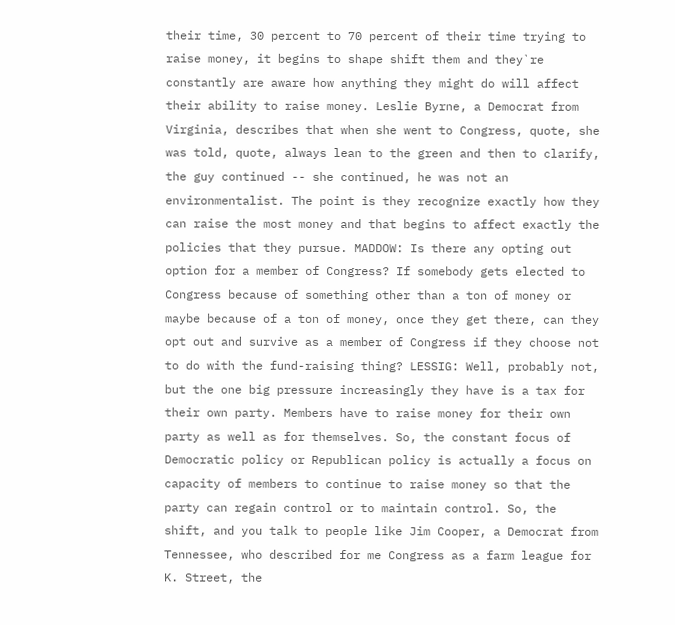their time, 30 percent to 70 percent of their time trying to raise money, it begins to shape shift them and they`re constantly are aware how anything they might do will affect their ability to raise money. Leslie Byrne, a Democrat from Virginia, describes that when she went to Congress, quote, she was told, quote, always lean to the green and then to clarify, the guy continued -- she continued, he was not an environmentalist. The point is they recognize exactly how they can raise the most money and that begins to affect exactly the policies that they pursue. MADDOW: Is there any opting out option for a member of Congress? If somebody gets elected to Congress because of something other than a ton of money or maybe because of a ton of money, once they get there, can they opt out and survive as a member of Congress if they choose not to do with the fund-raising thing? LESSIG: Well, probably not, but the one big pressure increasingly they have is a tax for their own party. Members have to raise money for their own party as well as for themselves. So, the constant focus of Democratic policy or Republican policy is actually a focus on capacity of members to continue to raise money so that the party can regain control or to maintain control. So, the shift, and you talk to people like Jim Cooper, a Democrat from Tennessee, who described for me Congress as a farm league for K. Street, the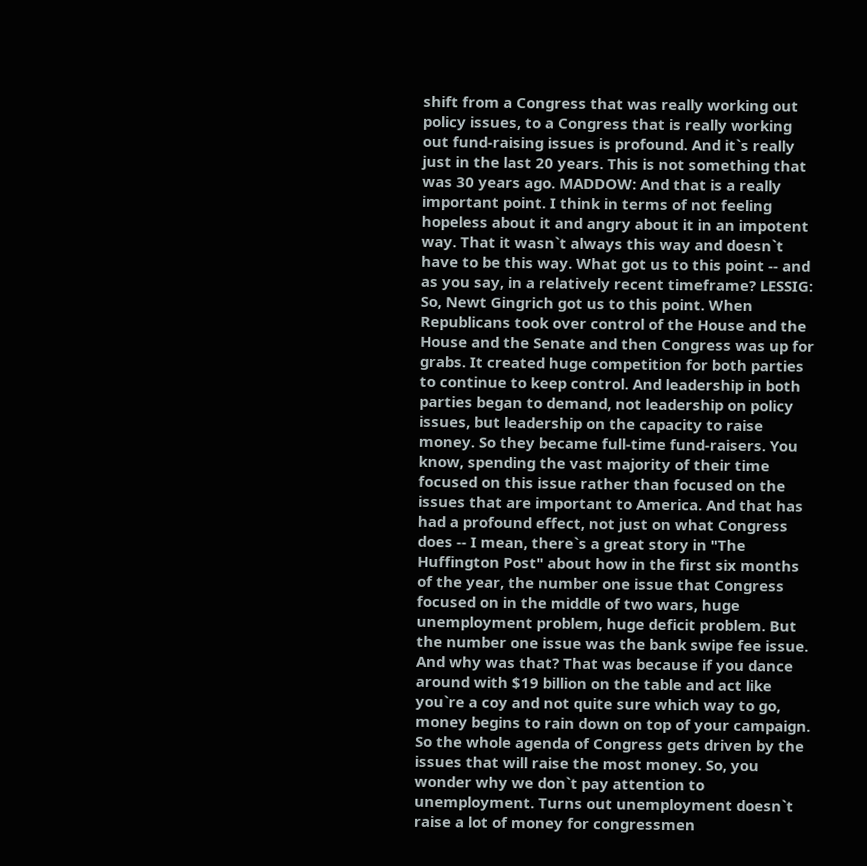shift from a Congress that was really working out policy issues, to a Congress that is really working out fund-raising issues is profound. And it`s really just in the last 20 years. This is not something that was 30 years ago. MADDOW: And that is a really important point. I think in terms of not feeling hopeless about it and angry about it in an impotent way. That it wasn`t always this way and doesn`t have to be this way. What got us to this point -- and as you say, in a relatively recent timeframe? LESSIG: So, Newt Gingrich got us to this point. When Republicans took over control of the House and the House and the Senate and then Congress was up for grabs. It created huge competition for both parties to continue to keep control. And leadership in both parties began to demand, not leadership on policy issues, but leadership on the capacity to raise money. So they became full-time fund-raisers. You know, spending the vast majority of their time focused on this issue rather than focused on the issues that are important to America. And that has had a profound effect, not just on what Congress does -- I mean, there`s a great story in "The Huffington Post" about how in the first six months of the year, the number one issue that Congress focused on in the middle of two wars, huge unemployment problem, huge deficit problem. But the number one issue was the bank swipe fee issue. And why was that? That was because if you dance around with $19 billion on the table and act like you`re a coy and not quite sure which way to go, money begins to rain down on top of your campaign. So the whole agenda of Congress gets driven by the issues that will raise the most money. So, you wonder why we don`t pay attention to unemployment. Turns out unemployment doesn`t raise a lot of money for congressmen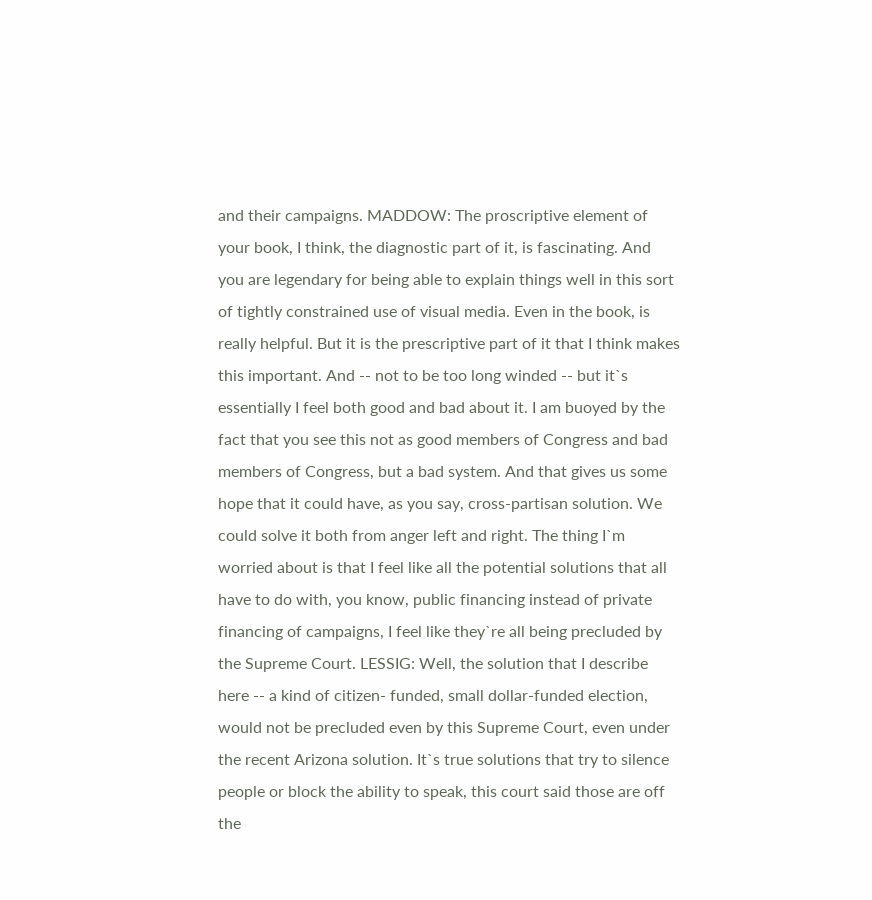and their campaigns. MADDOW: The proscriptive element of your book, I think, the diagnostic part of it, is fascinating. And you are legendary for being able to explain things well in this sort of tightly constrained use of visual media. Even in the book, is really helpful. But it is the prescriptive part of it that I think makes this important. And -- not to be too long winded -- but it`s essentially I feel both good and bad about it. I am buoyed by the fact that you see this not as good members of Congress and bad members of Congress, but a bad system. And that gives us some hope that it could have, as you say, cross-partisan solution. We could solve it both from anger left and right. The thing I`m worried about is that I feel like all the potential solutions that all have to do with, you know, public financing instead of private financing of campaigns, I feel like they`re all being precluded by the Supreme Court. LESSIG: Well, the solution that I describe here -- a kind of citizen- funded, small dollar-funded election, would not be precluded even by this Supreme Court, even under the recent Arizona solution. It`s true solutions that try to silence people or block the ability to speak, this court said those are off the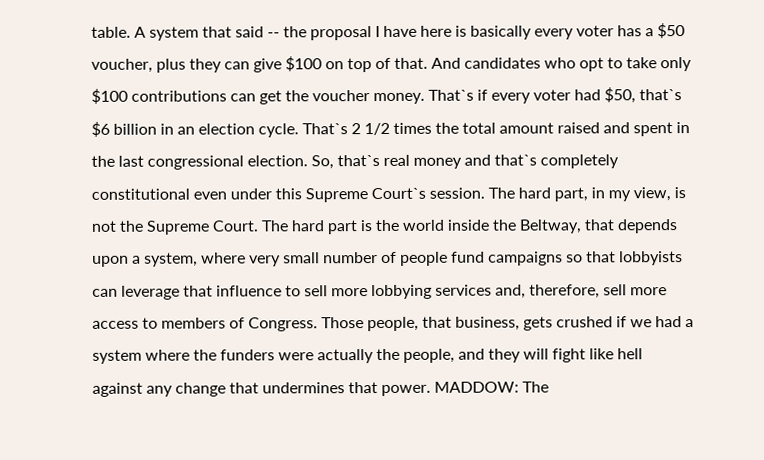table. A system that said -- the proposal I have here is basically every voter has a $50 voucher, plus they can give $100 on top of that. And candidates who opt to take only $100 contributions can get the voucher money. That`s if every voter had $50, that`s $6 billion in an election cycle. That`s 2 1/2 times the total amount raised and spent in the last congressional election. So, that`s real money and that`s completely constitutional even under this Supreme Court`s session. The hard part, in my view, is not the Supreme Court. The hard part is the world inside the Beltway, that depends upon a system, where very small number of people fund campaigns so that lobbyists can leverage that influence to sell more lobbying services and, therefore, sell more access to members of Congress. Those people, that business, gets crushed if we had a system where the funders were actually the people, and they will fight like hell against any change that undermines that power. MADDOW: The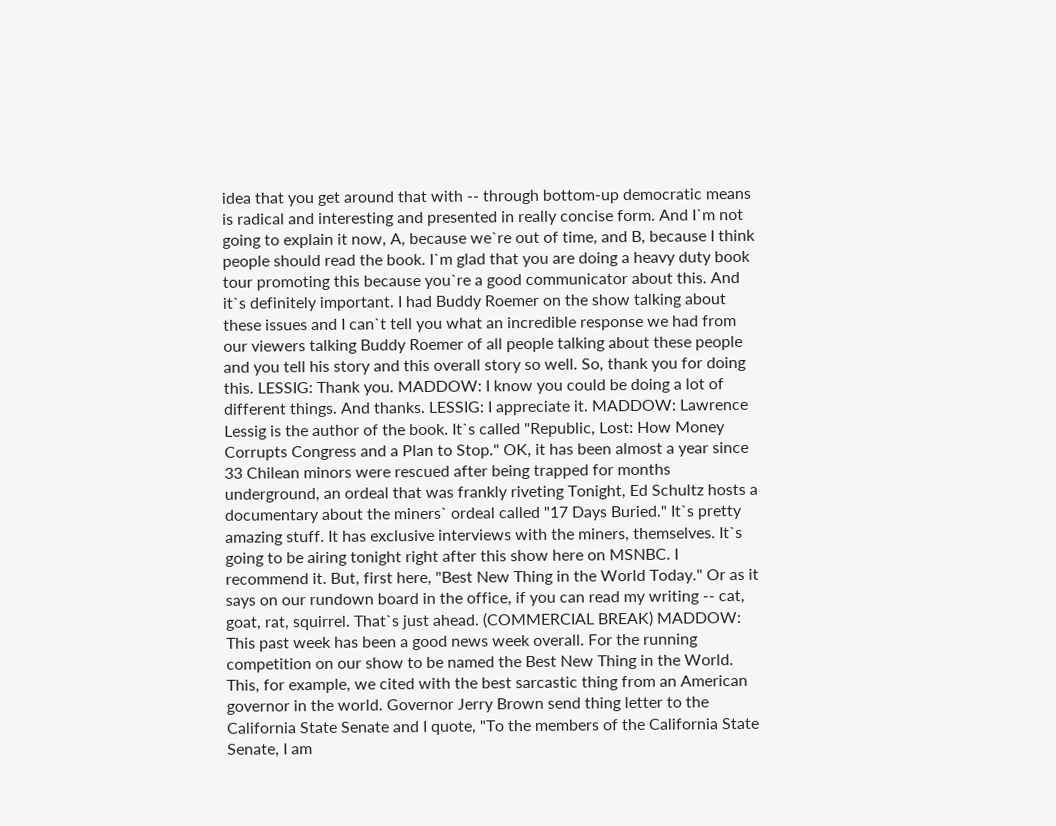idea that you get around that with -- through bottom-up democratic means is radical and interesting and presented in really concise form. And I`m not going to explain it now, A, because we`re out of time, and B, because I think people should read the book. I`m glad that you are doing a heavy duty book tour promoting this because you`re a good communicator about this. And it`s definitely important. I had Buddy Roemer on the show talking about these issues and I can`t tell you what an incredible response we had from our viewers talking Buddy Roemer of all people talking about these people and you tell his story and this overall story so well. So, thank you for doing this. LESSIG: Thank you. MADDOW: I know you could be doing a lot of different things. And thanks. LESSIG: I appreciate it. MADDOW: Lawrence Lessig is the author of the book. It`s called "Republic, Lost: How Money Corrupts Congress and a Plan to Stop." OK, it has been almost a year since 33 Chilean minors were rescued after being trapped for months underground, an ordeal that was frankly riveting Tonight, Ed Schultz hosts a documentary about the miners` ordeal called "17 Days Buried." It`s pretty amazing stuff. It has exclusive interviews with the miners, themselves. It`s going to be airing tonight right after this show here on MSNBC. I recommend it. But, first here, "Best New Thing in the World Today." Or as it says on our rundown board in the office, if you can read my writing -- cat, goat, rat, squirrel. That`s just ahead. (COMMERCIAL BREAK) MADDOW: This past week has been a good news week overall. For the running competition on our show to be named the Best New Thing in the World. This, for example, we cited with the best sarcastic thing from an American governor in the world. Governor Jerry Brown send thing letter to the California State Senate and I quote, "To the members of the California State Senate, I am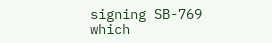signing SB-769 which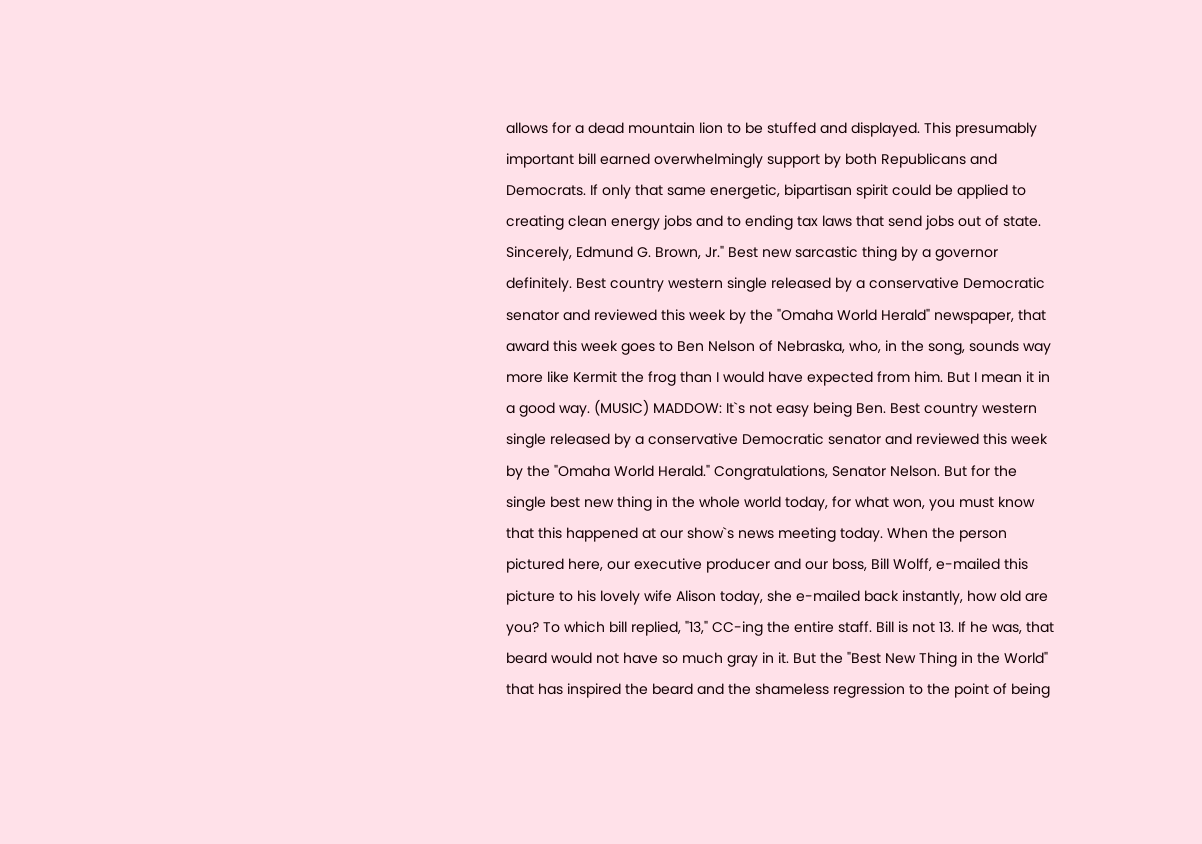allows for a dead mountain lion to be stuffed and displayed. This presumably important bill earned overwhelmingly support by both Republicans and Democrats. If only that same energetic, bipartisan spirit could be applied to creating clean energy jobs and to ending tax laws that send jobs out of state. Sincerely, Edmund G. Brown, Jr." Best new sarcastic thing by a governor definitely. Best country western single released by a conservative Democratic senator and reviewed this week by the "Omaha World Herald" newspaper, that award this week goes to Ben Nelson of Nebraska, who, in the song, sounds way more like Kermit the frog than I would have expected from him. But I mean it in a good way. (MUSIC) MADDOW: It`s not easy being Ben. Best country western single released by a conservative Democratic senator and reviewed this week by the "Omaha World Herald." Congratulations, Senator Nelson. But for the single best new thing in the whole world today, for what won, you must know that this happened at our show`s news meeting today. When the person pictured here, our executive producer and our boss, Bill Wolff, e-mailed this picture to his lovely wife Alison today, she e-mailed back instantly, how old are you? To which bill replied, "13," CC-ing the entire staff. Bill is not 13. If he was, that beard would not have so much gray in it. But the "Best New Thing in the World" that has inspired the beard and the shameless regression to the point of being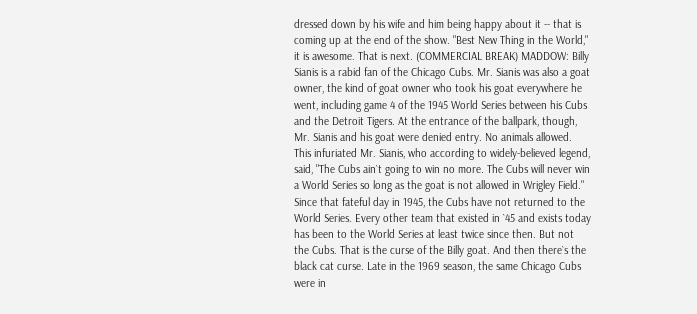dressed down by his wife and him being happy about it -- that is coming up at the end of the show. "Best New Thing in the World," it is awesome. That is next. (COMMERCIAL BREAK) MADDOW: Billy Sianis is a rabid fan of the Chicago Cubs. Mr. Sianis was also a goat owner, the kind of goat owner who took his goat everywhere he went, including game 4 of the 1945 World Series between his Cubs and the Detroit Tigers. At the entrance of the ballpark, though, Mr. Sianis and his goat were denied entry. No animals allowed. This infuriated Mr. Sianis, who according to widely-believed legend, said, "The Cubs ain`t going to win no more. The Cubs will never win a World Series so long as the goat is not allowed in Wrigley Field." Since that fateful day in 1945, the Cubs have not returned to the World Series. Every other team that existed in `45 and exists today has been to the World Series at least twice since then. But not the Cubs. That is the curse of the Billy goat. And then there`s the black cat curse. Late in the 1969 season, the same Chicago Cubs were in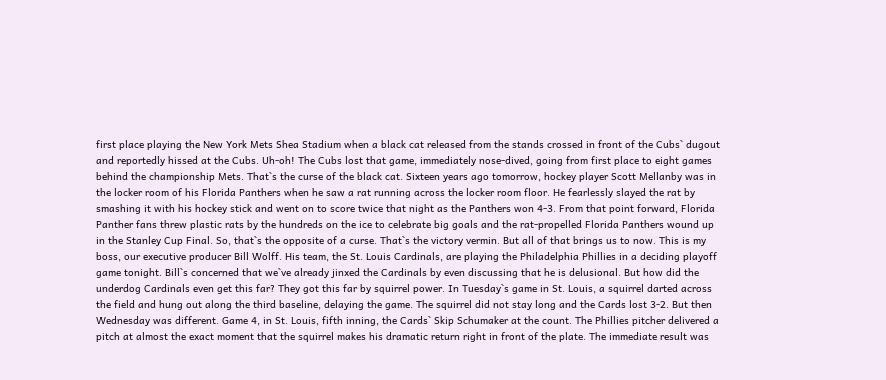first place playing the New York Mets Shea Stadium when a black cat released from the stands crossed in front of the Cubs` dugout and reportedly hissed at the Cubs. Uh-oh! The Cubs lost that game, immediately nose-dived, going from first place to eight games behind the championship Mets. That`s the curse of the black cat. Sixteen years ago tomorrow, hockey player Scott Mellanby was in the locker room of his Florida Panthers when he saw a rat running across the locker room floor. He fearlessly slayed the rat by smashing it with his hockey stick and went on to score twice that night as the Panthers won 4-3. From that point forward, Florida Panther fans threw plastic rats by the hundreds on the ice to celebrate big goals and the rat-propelled Florida Panthers wound up in the Stanley Cup Final. So, that`s the opposite of a curse. That`s the victory vermin. But all of that brings us to now. This is my boss, our executive producer Bill Wolff. His team, the St. Louis Cardinals, are playing the Philadelphia Phillies in a deciding playoff game tonight. Bill`s concerned that we`ve already jinxed the Cardinals by even discussing that he is delusional. But how did the underdog Cardinals even get this far? They got this far by squirrel power. In Tuesday`s game in St. Louis, a squirrel darted across the field and hung out along the third baseline, delaying the game. The squirrel did not stay long and the Cards lost 3-2. But then Wednesday was different. Game 4, in St. Louis, fifth inning, the Cards` Skip Schumaker at the count. The Phillies pitcher delivered a pitch at almost the exact moment that the squirrel makes his dramatic return right in front of the plate. The immediate result was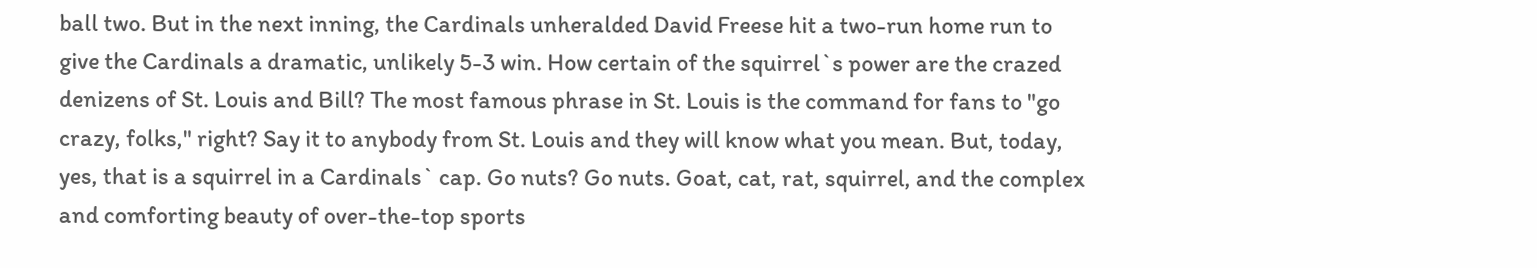ball two. But in the next inning, the Cardinals unheralded David Freese hit a two-run home run to give the Cardinals a dramatic, unlikely 5-3 win. How certain of the squirrel`s power are the crazed denizens of St. Louis and Bill? The most famous phrase in St. Louis is the command for fans to "go crazy, folks," right? Say it to anybody from St. Louis and they will know what you mean. But, today, yes, that is a squirrel in a Cardinals` cap. Go nuts? Go nuts. Goat, cat, rat, squirrel, and the complex and comforting beauty of over-the-top sports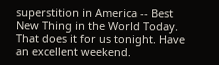superstition in America -- Best New Thing in the World Today. That does it for us tonight. Have an excellent weekend.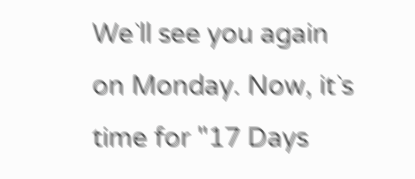We`ll see you again on Monday. Now, it`s time for "17 Days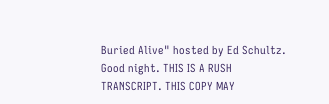Buried Alive" hosted by Ed Schultz. Good night. THIS IS A RUSH TRANSCRIPT. THIS COPY MAY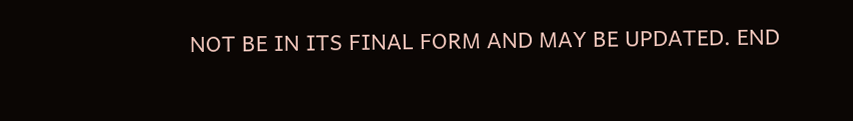NOT BE IN ITS FINAL FORM AND MAY BE UPDATED. END